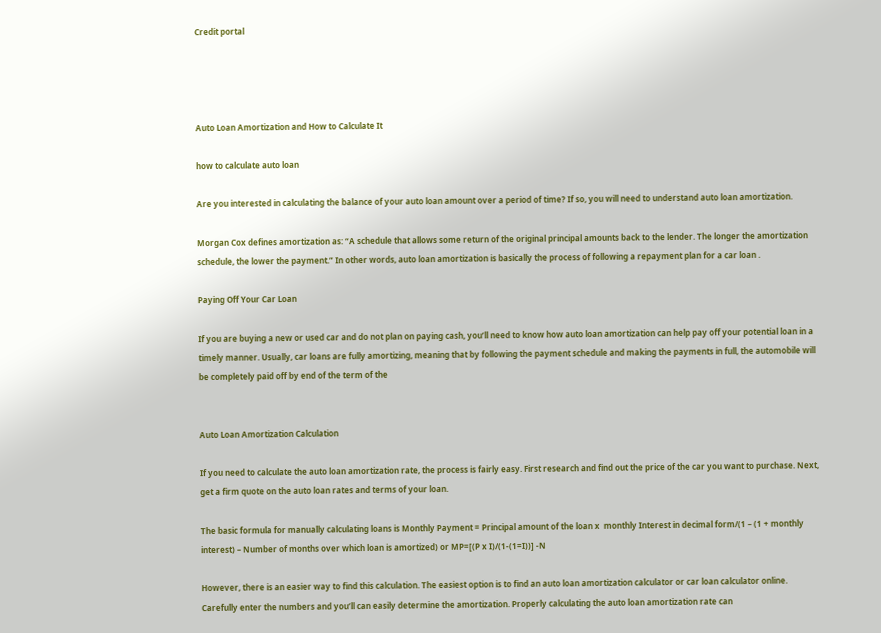Credit portal




Auto Loan Amortization and How to Calculate It

how to calculate auto loan

Are you interested in calculating the balance of your auto loan amount over a period of time? If so, you will need to understand auto loan amortization.

Morgan Cox defines amortization as: “A schedule that allows some return of the original principal amounts back to the lender. The longer the amortization schedule, the lower the payment.” In other words, auto loan amortization is basically the process of following a repayment plan for a car loan .

Paying Off Your Car Loan

If you are buying a new or used car and do not plan on paying cash, you’ll need to know how auto loan amortization can help pay off your potential loan in a timely manner. Usually, car loans are fully amortizing, meaning that by following the payment schedule and making the payments in full, the automobile will be completely paid off by end of the term of the


Auto Loan Amortization Calculation

If you need to calculate the auto loan amortization rate, the process is fairly easy. First research and find out the price of the car you want to purchase. Next, get a firm quote on the auto loan rates and terms of your loan.

The basic formula for manually calculating loans is Monthly Payment = Principal amount of the loan x  monthly Interest in decimal form/(1 – (1 + monthly interest) – Number of months over which loan is amortized) or MP=[(P x I)/(1-(1=I))] -N

However, there is an easier way to find this calculation. The easiest option is to find an auto loan amortization calculator or car loan calculator online. Carefully enter the numbers and you’ll can easily determine the amortization. Properly calculating the auto loan amortization rate can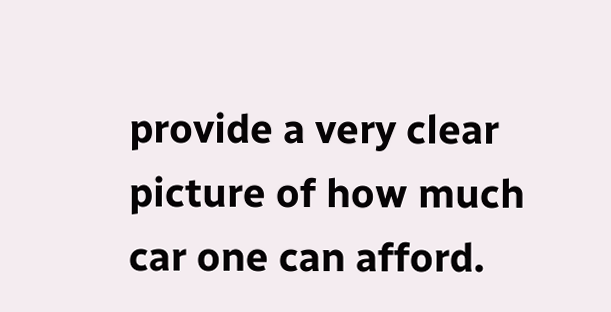provide a very clear picture of how much car one can afford.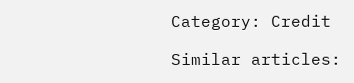Category: Credit

Similar articles: